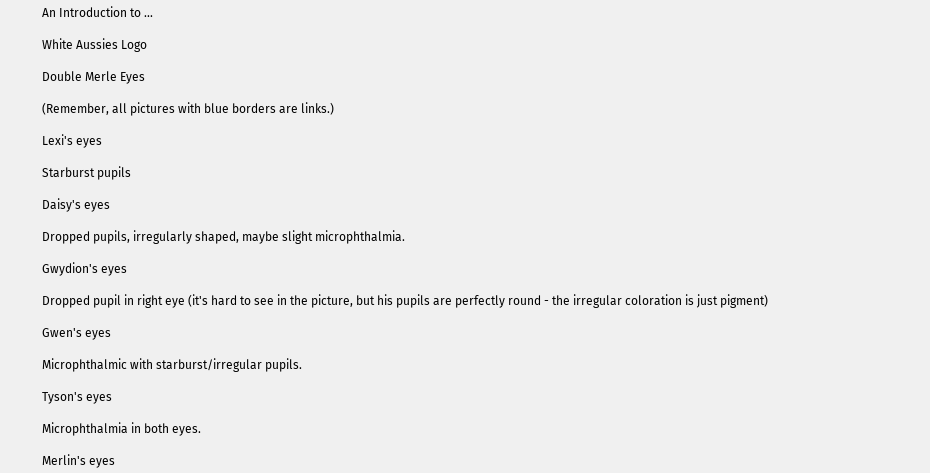An Introduction to ...

White Aussies Logo

Double Merle Eyes

(Remember, all pictures with blue borders are links.)

Lexi's eyes

Starburst pupils

Daisy's eyes

Dropped pupils, irregularly shaped, maybe slight microphthalmia.

Gwydion's eyes

Dropped pupil in right eye (it's hard to see in the picture, but his pupils are perfectly round - the irregular coloration is just pigment)

Gwen's eyes

Microphthalmic with starburst/irregular pupils.

Tyson's eyes

Microphthalmia in both eyes.

Merlin's eyes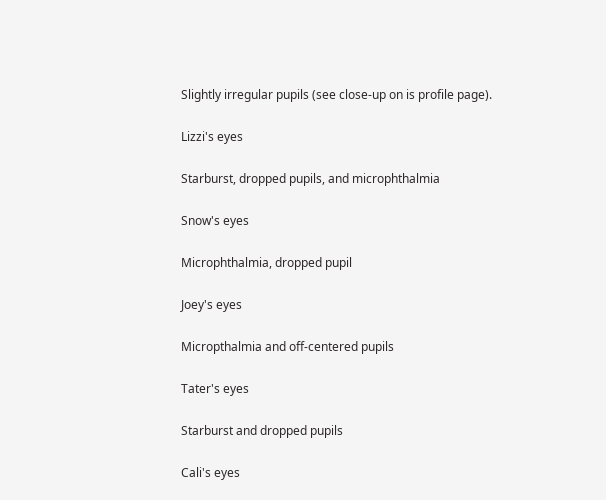Slightly irregular pupils (see close-up on is profile page).

Lizzi's eyes

Starburst, dropped pupils, and microphthalmia

Snow's eyes

Microphthalmia, dropped pupil

Joey's eyes

Micropthalmia and off-centered pupils

Tater's eyes

Starburst and dropped pupils

Cali's eyes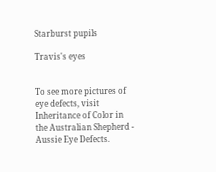Starburst pupils

Travis's eyes


To see more pictures of eye defects, visit Inheritance of Color in the Australian Shepherd - Aussie Eye Defects.